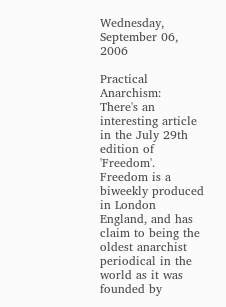Wednesday, September 06, 2006

Practical Anarchism:
There's an interesting article in the July 29th edition of 'Freedom'. Freedom is a biweekly produced in London England, and has claim to being the oldest anarchist periodical in the world as it was founded by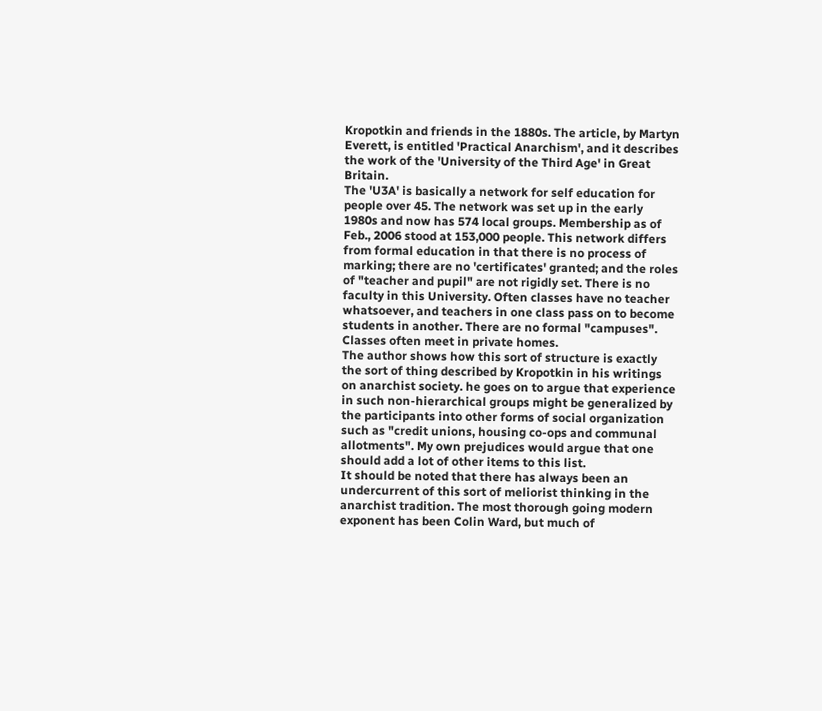Kropotkin and friends in the 1880s. The article, by Martyn Everett, is entitled 'Practical Anarchism', and it describes the work of the 'University of the Third Age' in Great Britain.
The 'U3A' is basically a network for self education for people over 45. The network was set up in the early 1980s and now has 574 local groups. Membership as of Feb., 2006 stood at 153,000 people. This network differs from formal education in that there is no process of marking; there are no 'certificates' granted; and the roles of "teacher and pupil" are not rigidly set. There is no faculty in this University. Often classes have no teacher whatsoever, and teachers in one class pass on to become students in another. There are no formal "campuses". Classes often meet in private homes.
The author shows how this sort of structure is exactly the sort of thing described by Kropotkin in his writings on anarchist society. he goes on to argue that experience in such non-hierarchical groups might be generalized by the participants into other forms of social organization such as "credit unions, housing co-ops and communal allotments". My own prejudices would argue that one should add a lot of other items to this list.
It should be noted that there has always been an undercurrent of this sort of meliorist thinking in the anarchist tradition. The most thorough going modern exponent has been Colin Ward, but much of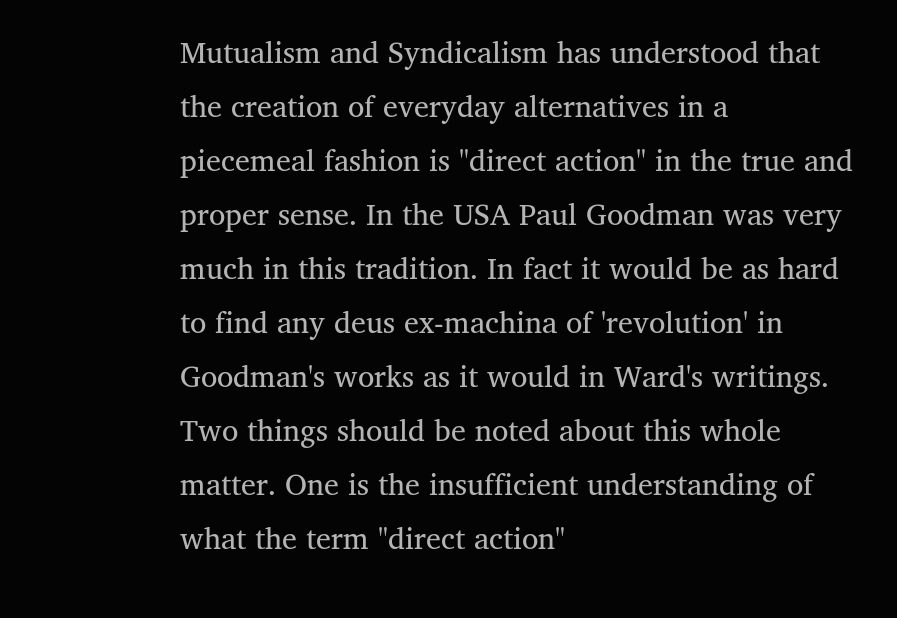Mutualism and Syndicalism has understood that the creation of everyday alternatives in a piecemeal fashion is "direct action" in the true and proper sense. In the USA Paul Goodman was very much in this tradition. In fact it would be as hard to find any deus ex-machina of 'revolution' in Goodman's works as it would in Ward's writings.
Two things should be noted about this whole matter. One is the insufficient understanding of what the term "direct action"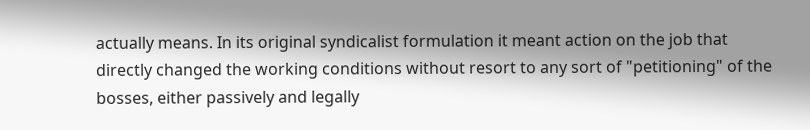actually means. In its original syndicalist formulation it meant action on the job that directly changed the working conditions without resort to any sort of "petitioning" of the bosses, either passively and legally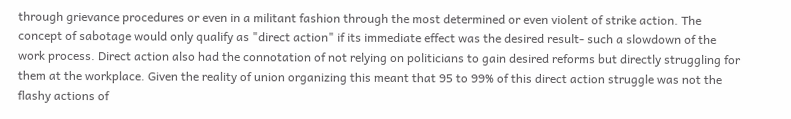through grievance procedures or even in a militant fashion through the most determined or even violent of strike action. The concept of sabotage would only qualify as "direct action" if its immediate effect was the desired result- such a slowdown of the work process. Direct action also had the connotation of not relying on politicians to gain desired reforms but directly struggling for them at the workplace. Given the reality of union organizing this meant that 95 to 99% of this direct action struggle was not the flashy actions of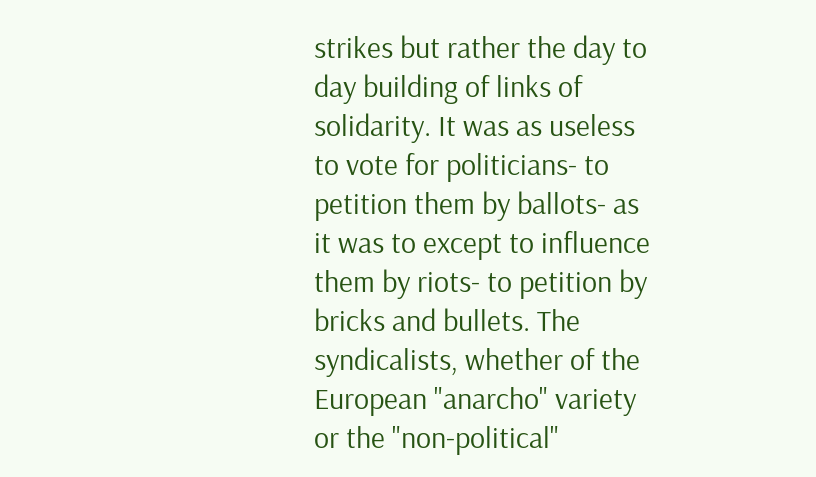strikes but rather the day to day building of links of solidarity. It was as useless to vote for politicians- to petition them by ballots- as it was to except to influence them by riots- to petition by bricks and bullets. The syndicalists, whether of the European "anarcho" variety or the "non-political"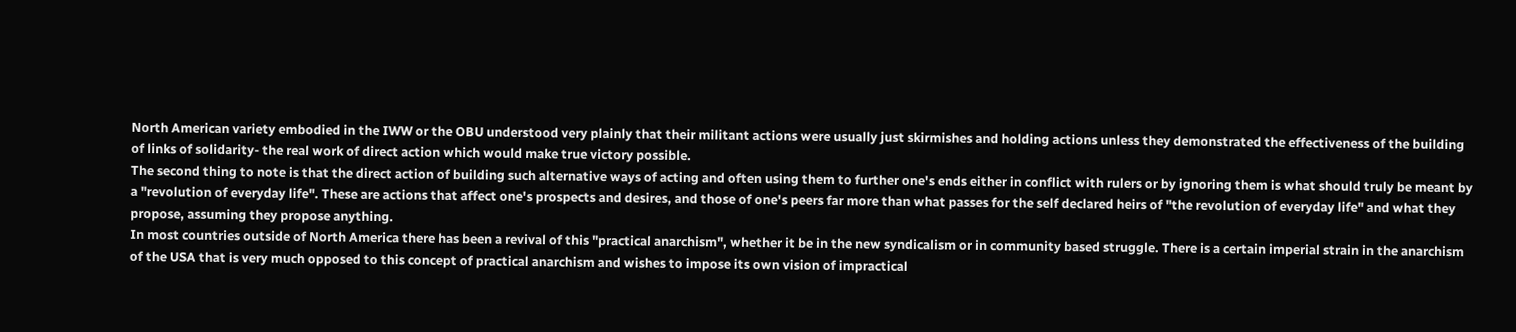North American variety embodied in the IWW or the OBU understood very plainly that their militant actions were usually just skirmishes and holding actions unless they demonstrated the effectiveness of the building of links of solidarity- the real work of direct action which would make true victory possible.
The second thing to note is that the direct action of building such alternative ways of acting and often using them to further one's ends either in conflict with rulers or by ignoring them is what should truly be meant by a "revolution of everyday life". These are actions that affect one's prospects and desires, and those of one's peers far more than what passes for the self declared heirs of "the revolution of everyday life" and what they propose, assuming they propose anything.
In most countries outside of North America there has been a revival of this "practical anarchism", whether it be in the new syndicalism or in community based struggle. There is a certain imperial strain in the anarchism of the USA that is very much opposed to this concept of practical anarchism and wishes to impose its own vision of impractical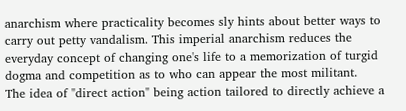anarchism where practicality becomes sly hints about better ways to carry out petty vandalism. This imperial anarchism reduces the everyday concept of changing one's life to a memorization of turgid dogma and competition as to who can appear the most militant.
The idea of "direct action" being action tailored to directly achieve a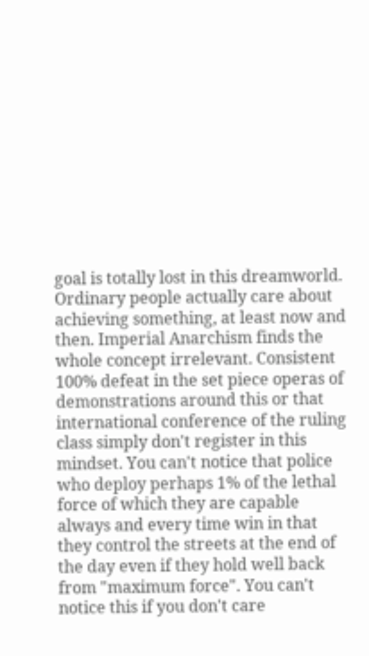goal is totally lost in this dreamworld. Ordinary people actually care about achieving something, at least now and then. Imperial Anarchism finds the whole concept irrelevant. Consistent 100% defeat in the set piece operas of demonstrations around this or that international conference of the ruling class simply don't register in this mindset. You can't notice that police who deploy perhaps 1% of the lethal force of which they are capable always and every time win in that they control the streets at the end of the day even if they hold well back from "maximum force". You can't notice this if you don't care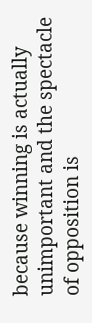because winning is actually unimportant and the spectacle of opposition is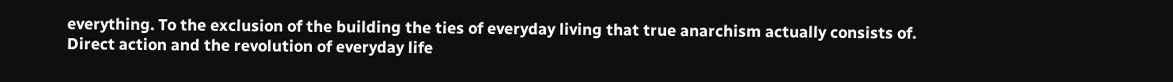everything. To the exclusion of the building the ties of everyday living that true anarchism actually consists of.
Direct action and the revolution of everyday life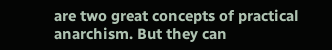are two great concepts of practical anarchism. But they can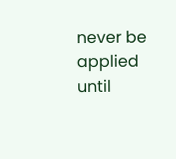never be applied until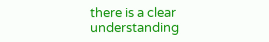there is a clear understanding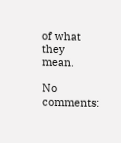of what they mean.

No comments: